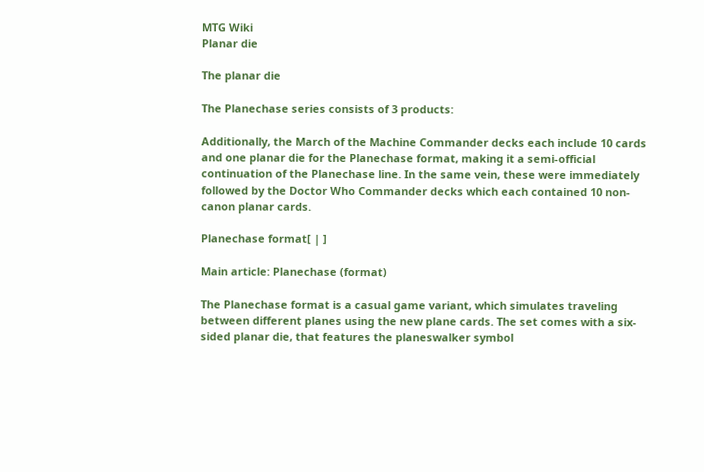MTG Wiki
Planar die

The planar die

The Planechase series consists of 3 products:

Additionally, the March of the Machine Commander decks each include 10 cards and one planar die for the Planechase format, making it a semi-official continuation of the Planechase line. In the same vein, these were immediately followed by the Doctor Who Commander decks which each contained 10 non-canon planar cards.

Planechase format[ | ]

Main article: Planechase (format)

The Planechase format is a casual game variant, which simulates traveling between different planes using the new plane cards. The set comes with a six-sided planar die, that features the planeswalker symbol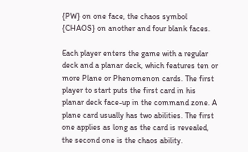{PW} on one face, the chaos symbol {CHAOS} on another and four blank faces.

Each player enters the game with a regular deck and a planar deck, which features ten or more Plane or Phenomenon cards. The first player to start puts the first card in his planar deck face-up in the command zone. A plane card usually has two abilities. The first one applies as long as the card is revealed, the second one is the chaos ability.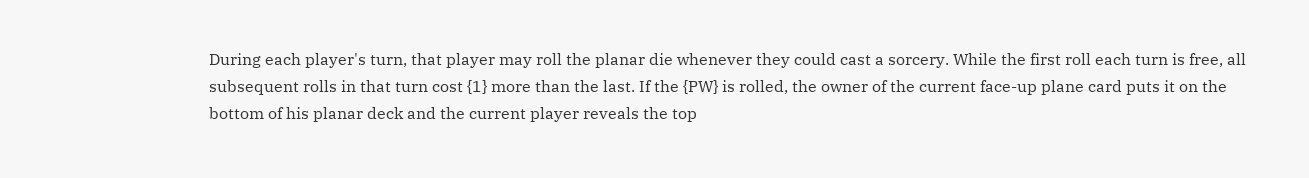During each player's turn, that player may roll the planar die whenever they could cast a sorcery. While the first roll each turn is free, all subsequent rolls in that turn cost {1} more than the last. If the {PW} is rolled, the owner of the current face-up plane card puts it on the bottom of his planar deck and the current player reveals the top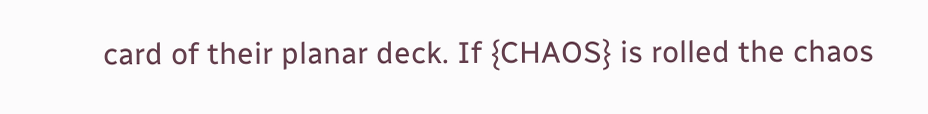card of their planar deck. If {CHAOS} is rolled the chaos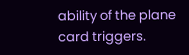ability of the plane card triggers.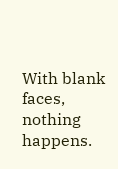With blank faces, nothing happens.